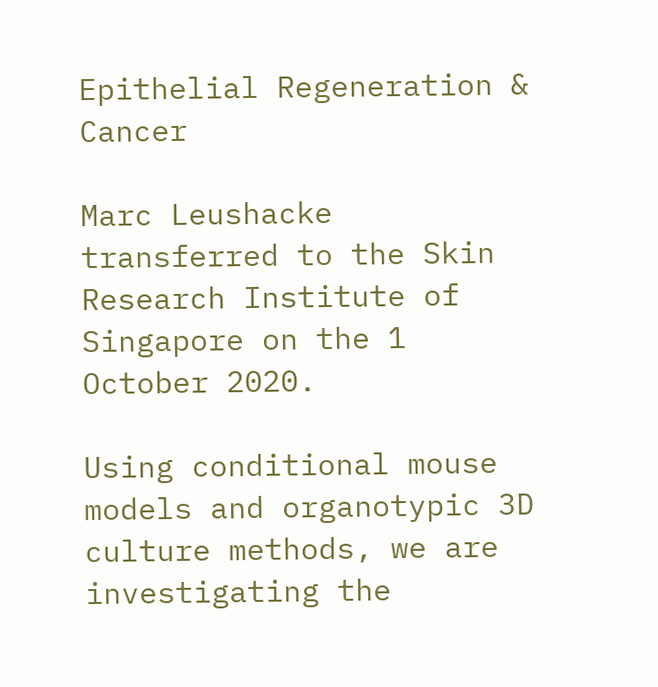Epithelial Regeneration & Cancer

Marc Leushacke transferred to the Skin Research Institute of Singapore on the 1 October 2020.

Using conditional mouse models and organotypic 3D culture methods, we are investigating the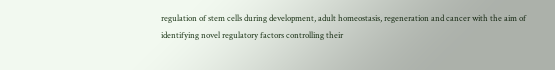regulation of stem cells during development, adult homeostasis, regeneration and cancer with the aim of identifying novel regulatory factors controlling their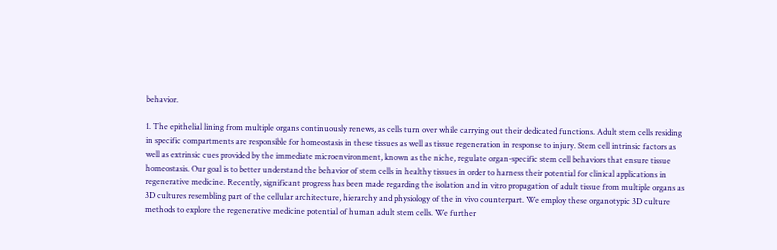behavior.

1. The epithelial lining from multiple organs continuously renews, as cells turn over while carrying out their dedicated functions. Adult stem cells residing in specific compartments are responsible for homeostasis in these tissues as well as tissue regeneration in response to injury. Stem cell intrinsic factors as well as extrinsic cues provided by the immediate microenvironment, known as the niche, regulate organ-specific stem cell behaviors that ensure tissue homeostasis. Our goal is to better understand the behavior of stem cells in healthy tissues in order to harness their potential for clinical applications in regenerative medicine. Recently, significant progress has been made regarding the isolation and in vitro propagation of adult tissue from multiple organs as 3D cultures resembling part of the cellular architecture, hierarchy and physiology of the in vivo counterpart. We employ these organotypic 3D culture methods to explore the regenerative medicine potential of human adult stem cells. We further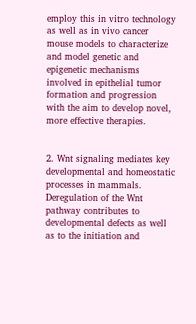employ this in vitro technology as well as in vivo cancer mouse models to characterize and model genetic and epigenetic mechanisms involved in epithelial tumor formation and progression with the aim to develop novel, more effective therapies.


2. Wnt signaling mediates key developmental and homeostatic processes in mammals. Deregulation of the Wnt pathway contributes to developmental defects as well as to the initiation and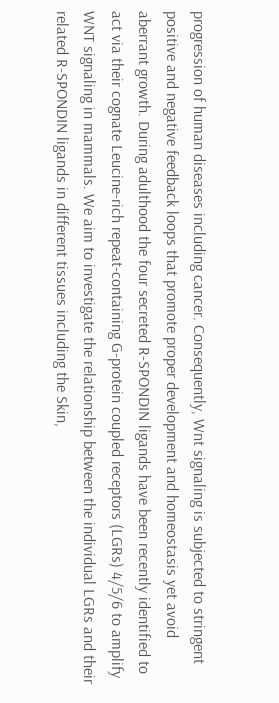progression of human diseases including cancer. Consequently, Wnt signaling is subjected to stringent positive and negative feedback loops that promote proper development and homeostasis yet avoid aberrant growth. During adulthood the four secreted R-SPONDIN ligands have been recently identified to act via their cognate Leucine-rich repeat-containing G-protein coupled receptors (LGRs) 4/5/6 to amplify WNT signaling in mammals. We aim to investigate the relationship between the individual LGRs and their related R-SPONDIN ligands in different tissues including the Skin,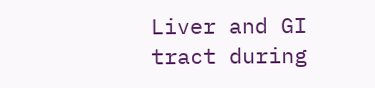Liver and GI tract during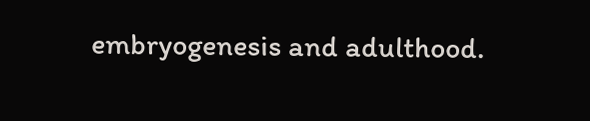embryogenesis and adulthood.